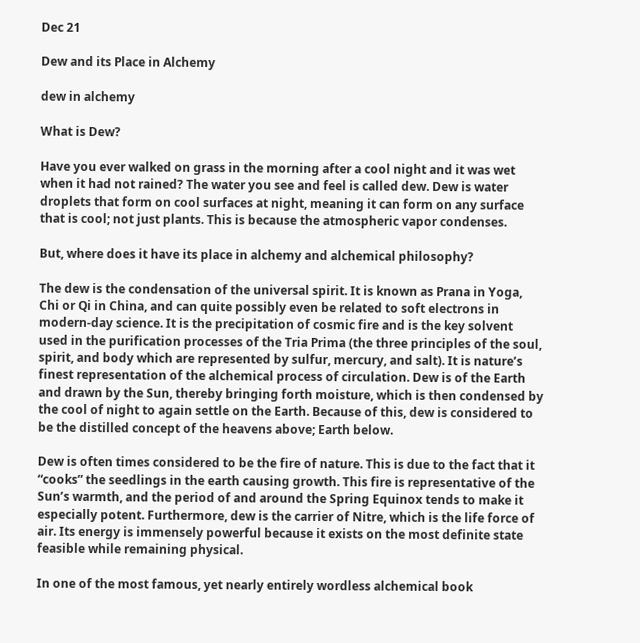Dec 21

Dew and its Place in Alchemy

dew in alchemy

What is Dew?

Have you ever walked on grass in the morning after a cool night and it was wet when it had not rained? The water you see and feel is called dew. Dew is water droplets that form on cool surfaces at night, meaning it can form on any surface that is cool; not just plants. This is because the atmospheric vapor condenses.

But, where does it have its place in alchemy and alchemical philosophy?

The dew is the condensation of the universal spirit. It is known as Prana in Yoga, Chi or Qi in China, and can quite possibly even be related to soft electrons in modern-day science. It is the precipitation of cosmic fire and is the key solvent used in the purification processes of the Tria Prima (the three principles of the soul, spirit, and body which are represented by sulfur, mercury, and salt). It is nature’s finest representation of the alchemical process of circulation. Dew is of the Earth and drawn by the Sun, thereby bringing forth moisture, which is then condensed by the cool of night to again settle on the Earth. Because of this, dew is considered to be the distilled concept of the heavens above; Earth below.

Dew is often times considered to be the fire of nature. This is due to the fact that it “cooks” the seedlings in the earth causing growth. This fire is representative of the Sun’s warmth, and the period of and around the Spring Equinox tends to make it especially potent. Furthermore, dew is the carrier of Nitre, which is the life force of air. Its energy is immensely powerful because it exists on the most definite state feasible while remaining physical.

In one of the most famous, yet nearly entirely wordless alchemical book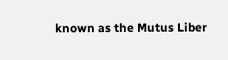known as the Mutus Liber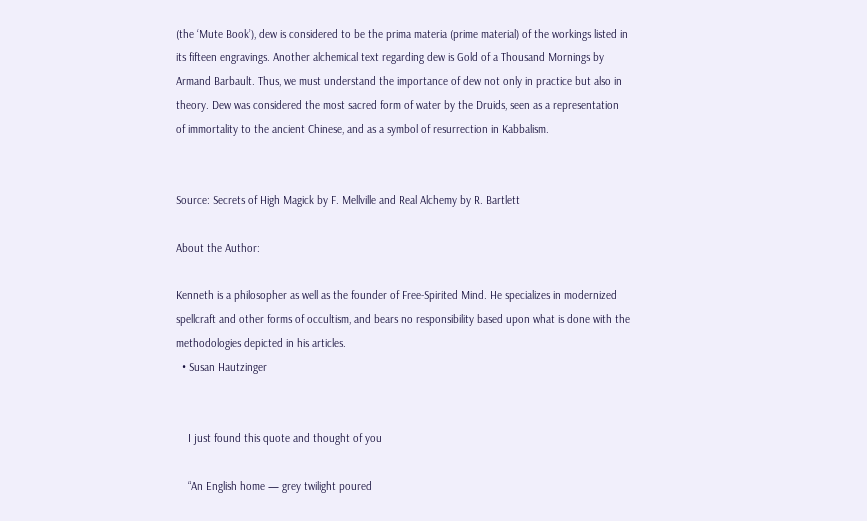(the ‘Mute Book’), dew is considered to be the prima materia (prime material) of the workings listed in its fifteen engravings. Another alchemical text regarding dew is Gold of a Thousand Mornings by Armand Barbault. Thus, we must understand the importance of dew not only in practice but also in theory. Dew was considered the most sacred form of water by the Druids, seen as a representation of immortality to the ancient Chinese, and as a symbol of resurrection in Kabbalism.


Source: Secrets of High Magick by F. Mellville and Real Alchemy by R. Bartlett

About the Author:

Kenneth is a philosopher as well as the founder of Free-Spirited Mind. He specializes in modernized spellcraft and other forms of occultism, and bears no responsibility based upon what is done with the methodologies depicted in his articles.
  • Susan Hautzinger


    I just found this quote and thought of you

    “An English home — grey twilight poured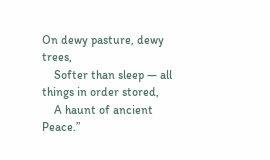On dewy pasture, dewy trees,
    Softer than sleep — all things in order stored,
    A haunt of ancient Peace.”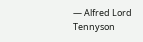— Alfred Lord Tennyson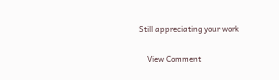Still appreciating your work


    View Comment